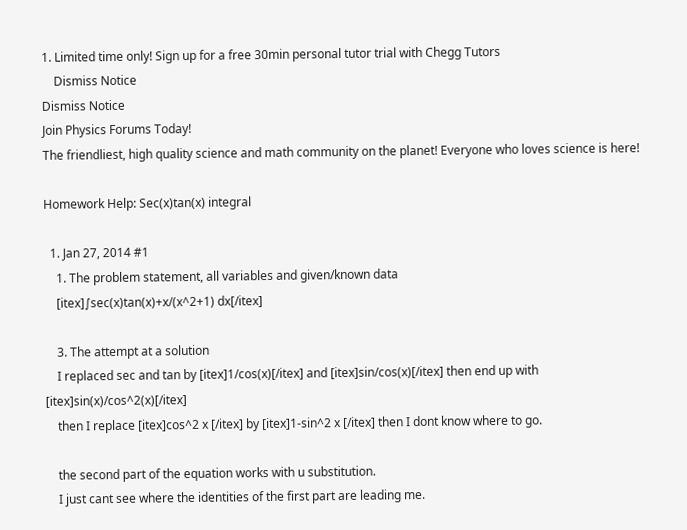1. Limited time only! Sign up for a free 30min personal tutor trial with Chegg Tutors
    Dismiss Notice
Dismiss Notice
Join Physics Forums Today!
The friendliest, high quality science and math community on the planet! Everyone who loves science is here!

Homework Help: Sec(x)tan(x) integral

  1. Jan 27, 2014 #1
    1. The problem statement, all variables and given/known data
    [itex]∫sec(x)tan(x)+x/(x^2+1) dx[/itex]

    3. The attempt at a solution
    I replaced sec and tan by [itex]1/cos(x)[/itex] and [itex]sin/cos(x)[/itex] then end up with [itex]sin(x)/cos^2(x)[/itex]
    then I replace [itex]cos^2 x [/itex] by [itex]1-sin^2 x [/itex] then I dont know where to go.

    the second part of the equation works with u substitution.
    I just cant see where the identities of the first part are leading me.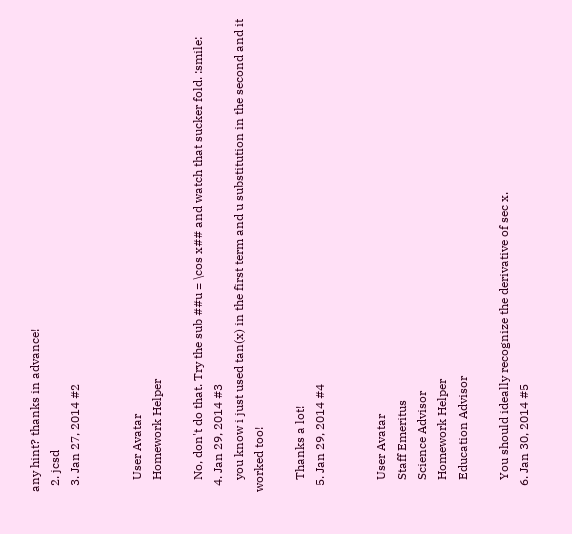any hint? thanks in advance!
  2. jcsd
  3. Jan 27, 2014 #2


    User Avatar
    Homework Helper

    No, don't do that. Try the sub ##u = \cos x## and watch that sucker fold. :smile:
  4. Jan 29, 2014 #3
    you know i just used tan(x) in the first term and u substitution in the second and it worked too!

    Thanks a lot!
  5. Jan 29, 2014 #4


    User Avatar
    Staff Emeritus
    Science Advisor
    Homework Helper
    Education Advisor

    You should ideally recognize the derivative of sec x.
  6. Jan 30, 2014 #5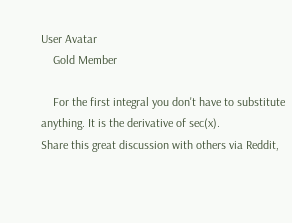User Avatar
    Gold Member

    For the first integral you don't have to substitute anything. It is the derivative of sec(x).
Share this great discussion with others via Reddit,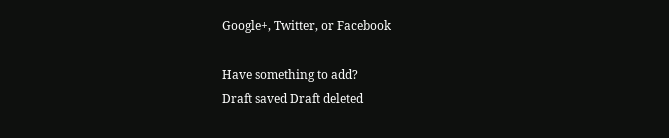Google+, Twitter, or Facebook

Have something to add?
Draft saved Draft deleted